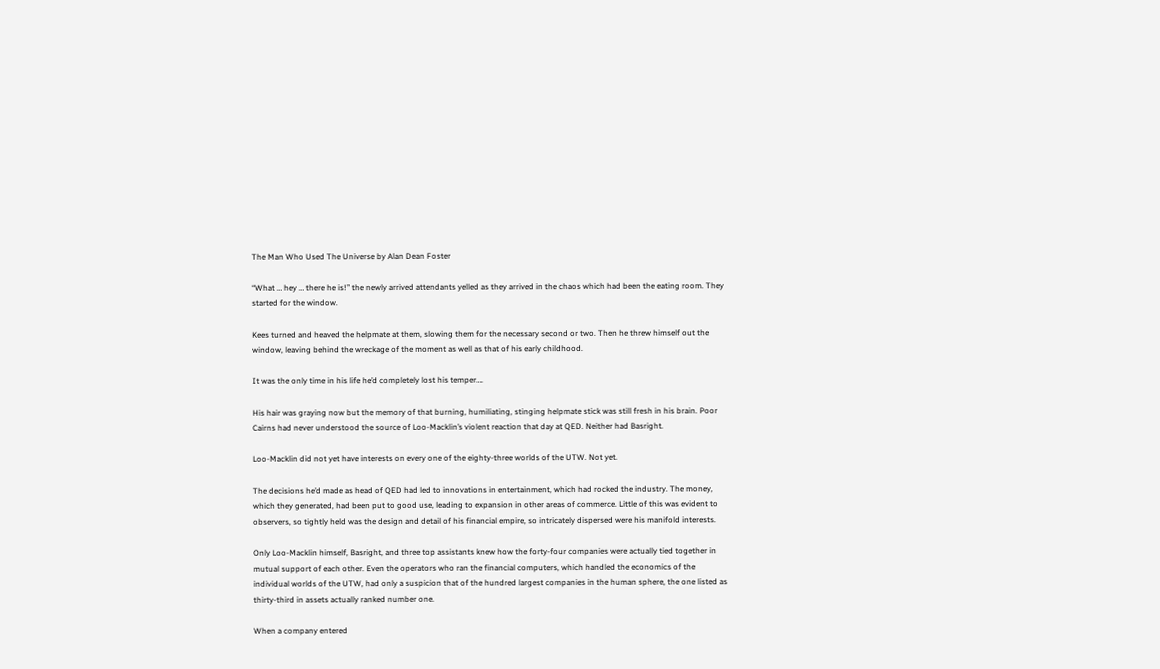The Man Who Used The Universe by Alan Dean Foster

“What … hey … there he is!” the newly arrived attendants yelled as they arrived in the chaos which had been the eating room. They started for the window.

Kees turned and heaved the helpmate at them, slowing them for the necessary second or two. Then he threw himself out the window, leaving behind the wreckage of the moment as well as that of his early childhood.

It was the only time in his life he’d completely lost his temper….

His hair was graying now but the memory of that burning, humiliating, stinging helpmate stick was still fresh in his brain. Poor Cairns had never understood the source of Loo-Macklin’s violent reaction that day at QED. Neither had Basright.

Loo-Macklin did not yet have interests on every one of the eighty-three worlds of the UTW. Not yet.

The decisions he’d made as head of QED had led to innovations in entertainment, which had rocked the industry. The money, which they generated, had been put to good use, leading to expansion in other areas of commerce. Little of this was evident to observers, so tightly held was the design and detail of his financial empire, so intricately dispersed were his manifold interests.

Only Loo-Macklin himself, Basright, and three top assistants knew how the forty-four companies were actually tied together in mutual support of each other. Even the operators who ran the financial computers, which handled the economics of the individual worlds of the UTW, had only a suspicion that of the hundred largest companies in the human sphere, the one listed as thirty-third in assets actually ranked number one.

When a company entered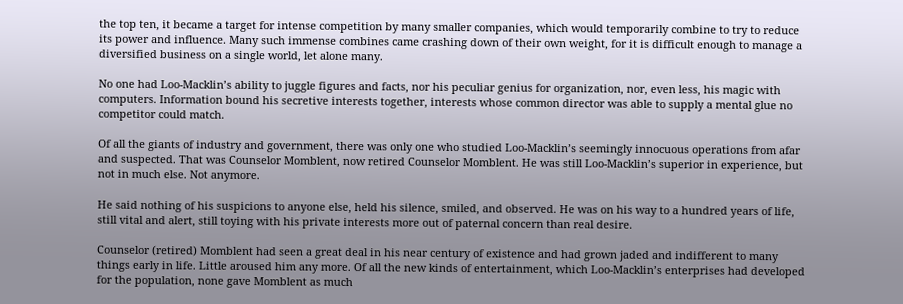the top ten, it became a target for intense competition by many smaller companies, which would temporarily combine to try to reduce its power and influence. Many such immense combines came crashing down of their own weight, for it is difficult enough to manage a diversified business on a single world, let alone many.

No one had Loo-Macklin’s ability to juggle figures and facts, nor his peculiar genius for organization, nor, even less, his magic with computers. Information bound his secretive interests together, interests whose common director was able to supply a mental glue no competitor could match.

Of all the giants of industry and government, there was only one who studied Loo-Macklin’s seemingly innocuous operations from afar and suspected. That was Counselor Momblent, now retired Counselor Momblent. He was still Loo-Macklin’s superior in experience, but not in much else. Not anymore.

He said nothing of his suspicions to anyone else, held his silence, smiled, and observed. He was on his way to a hundred years of life, still vital and alert, still toying with his private interests more out of paternal concern than real desire.

Counselor (retired) Momblent had seen a great deal in his near century of existence and had grown jaded and indifferent to many things early in life. Little aroused him any more. Of all the new kinds of entertainment, which Loo-Macklin’s enterprises had developed for the population, none gave Momblent as much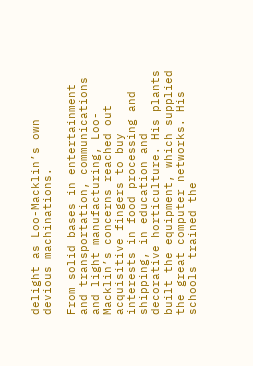delight as Loo-Macklin’s own devious machinations.

From solid bases in entertainment and transportation, communications and light manufacturing, Loo-Macklin’s concerns reached out acquisitive fingers to buy interests in food processing and shipping, in education and decorative horticulture. His plants built the equipment, which supplied the great computer networks. His schools trained the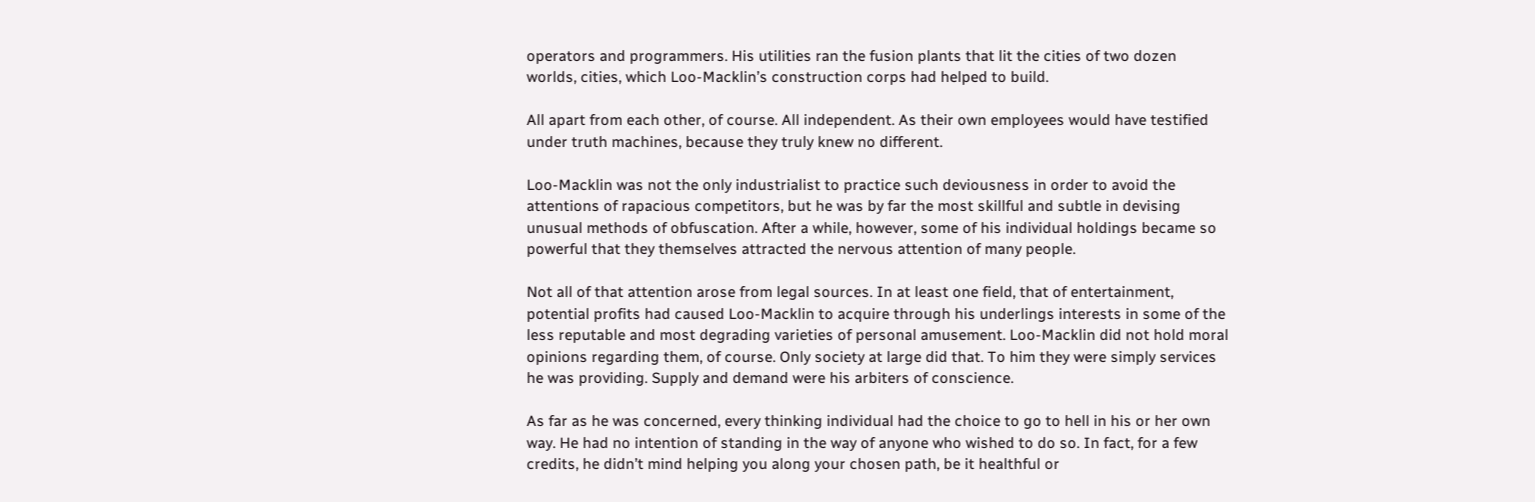operators and programmers. His utilities ran the fusion plants that lit the cities of two dozen worlds, cities, which Loo-Macklin’s construction corps had helped to build.

All apart from each other, of course. All independent. As their own employees would have testified under truth machines, because they truly knew no different.

Loo-Macklin was not the only industrialist to practice such deviousness in order to avoid the attentions of rapacious competitors, but he was by far the most skillful and subtle in devising unusual methods of obfuscation. After a while, however, some of his individual holdings became so powerful that they themselves attracted the nervous attention of many people.

Not all of that attention arose from legal sources. In at least one field, that of entertainment, potential profits had caused Loo-Macklin to acquire through his underlings interests in some of the less reputable and most degrading varieties of personal amusement. Loo-Macklin did not hold moral opinions regarding them, of course. Only society at large did that. To him they were simply services he was providing. Supply and demand were his arbiters of conscience.

As far as he was concerned, every thinking individual had the choice to go to hell in his or her own way. He had no intention of standing in the way of anyone who wished to do so. In fact, for a few credits, he didn’t mind helping you along your chosen path, be it healthful or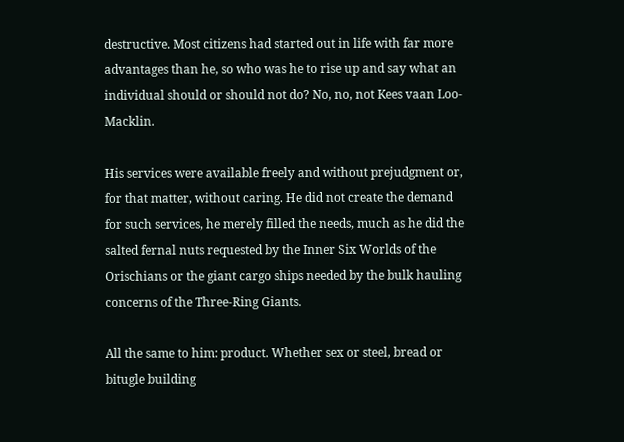destructive. Most citizens had started out in life with far more advantages than he, so who was he to rise up and say what an individual should or should not do? No, no, not Kees vaan Loo-Macklin.

His services were available freely and without prejudgment or, for that matter, without caring. He did not create the demand for such services, he merely filled the needs, much as he did the salted fernal nuts requested by the Inner Six Worlds of the Orischians or the giant cargo ships needed by the bulk hauling concerns of the Three-Ring Giants.

All the same to him: product. Whether sex or steel, bread or bitugle building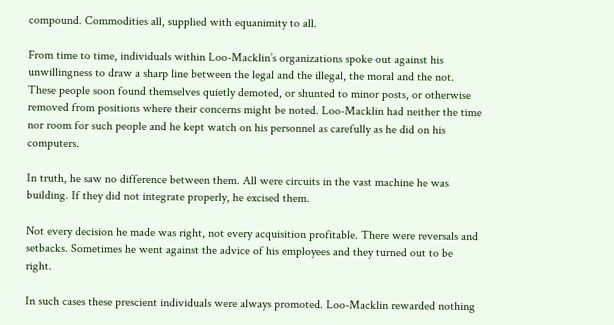compound. Commodities all, supplied with equanimity to all.

From time to time, individuals within Loo-Macklin’s organizations spoke out against his unwillingness to draw a sharp line between the legal and the illegal, the moral and the not. These people soon found themselves quietly demoted, or shunted to minor posts, or otherwise removed from positions where their concerns might be noted. Loo-Macklin had neither the time nor room for such people and he kept watch on his personnel as carefully as he did on his computers.

In truth, he saw no difference between them. All were circuits in the vast machine he was building. If they did not integrate properly, he excised them.

Not every decision he made was right, not every acquisition profitable. There were reversals and setbacks. Sometimes he went against the advice of his employees and they turned out to be right.

In such cases these prescient individuals were always promoted. Loo-Macklin rewarded nothing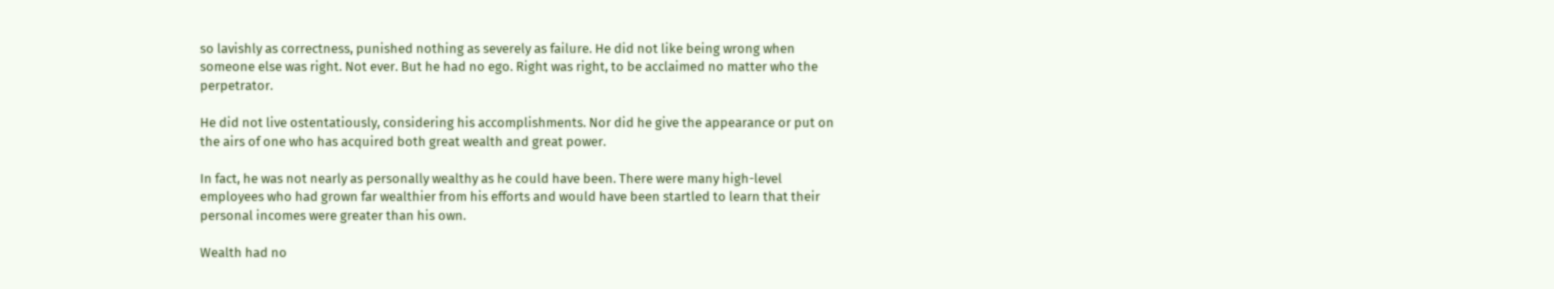so lavishly as correctness, punished nothing as severely as failure. He did not like being wrong when someone else was right. Not ever. But he had no ego. Right was right, to be acclaimed no matter who the perpetrator.

He did not live ostentatiously, considering his accomplishments. Nor did he give the appearance or put on the airs of one who has acquired both great wealth and great power.

In fact, he was not nearly as personally wealthy as he could have been. There were many high-level employees who had grown far wealthier from his efforts and would have been startled to learn that their personal incomes were greater than his own.

Wealth had no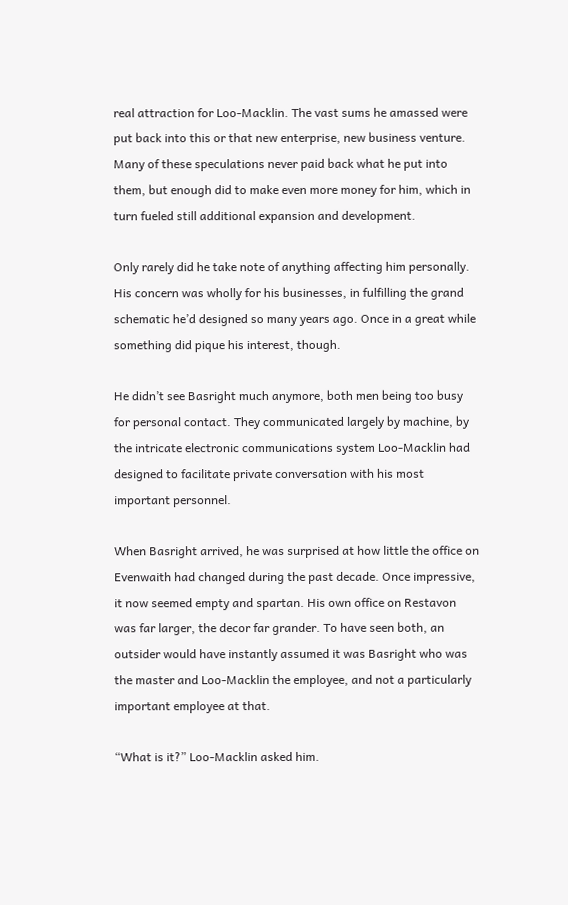real attraction for Loo-Macklin. The vast sums he amassed were put back into this or that new enterprise, new business venture. Many of these speculations never paid back what he put into them, but enough did to make even more money for him, which in turn fueled still additional expansion and development.

Only rarely did he take note of anything affecting him personally. His concern was wholly for his businesses, in fulfilling the grand schematic he’d designed so many years ago. Once in a great while something did pique his interest, though.

He didn’t see Basright much anymore, both men being too busy for personal contact. They communicated largely by machine, by the intricate electronic communications system Loo-Macklin had designed to facilitate private conversation with his most important personnel.

When Basright arrived, he was surprised at how little the office on Evenwaith had changed during the past decade. Once impressive, it now seemed empty and spartan. His own office on Restavon was far larger, the decor far grander. To have seen both, an outsider would have instantly assumed it was Basright who was the master and Loo-Macklin the employee, and not a particularly important employee at that.

“What is it?” Loo-Macklin asked him.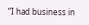“I had business in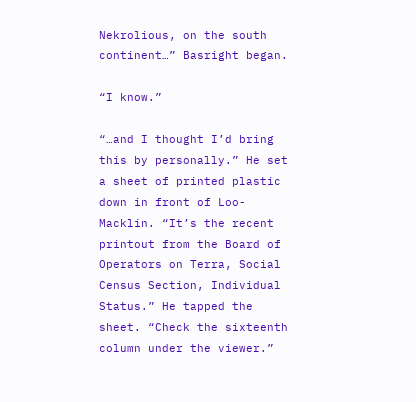Nekrolious, on the south continent…” Basright began.

“I know.”

“…and I thought I’d bring this by personally.” He set a sheet of printed plastic down in front of Loo-Macklin. “It’s the recent printout from the Board of Operators on Terra, Social Census Section, Individual Status.” He tapped the sheet. “Check the sixteenth column under the viewer.”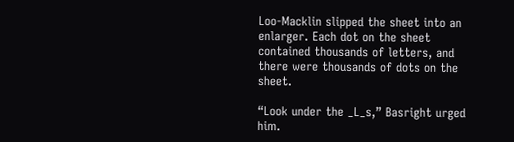Loo-Macklin slipped the sheet into an enlarger. Each dot on the sheet contained thousands of letters, and there were thousands of dots on the sheet.

“Look under the _L_s,” Basright urged him.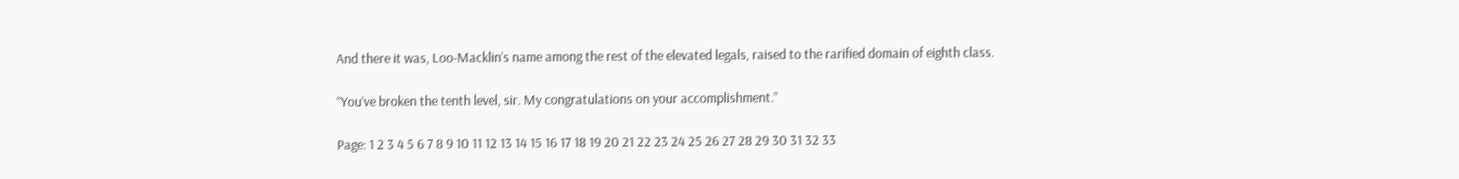And there it was, Loo-Macklin’s name among the rest of the elevated legals, raised to the rarified domain of eighth class.

“You’ve broken the tenth level, sir. My congratulations on your accomplishment.”

Page: 1 2 3 4 5 6 7 8 9 10 11 12 13 14 15 16 17 18 19 20 21 22 23 24 25 26 27 28 29 30 31 32 33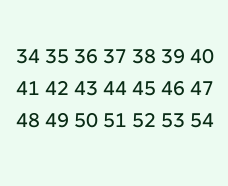34 35 36 37 38 39 40 41 42 43 44 45 46 47 48 49 50 51 52 53 54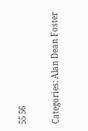55 56

Categories: Alan Dean Foster